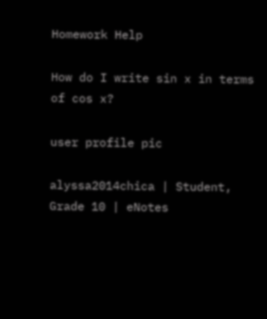Homework Help

How do I write sin x in terms of cos x?

user profile pic

alyssa2014chica | Student, Grade 10 | eNotes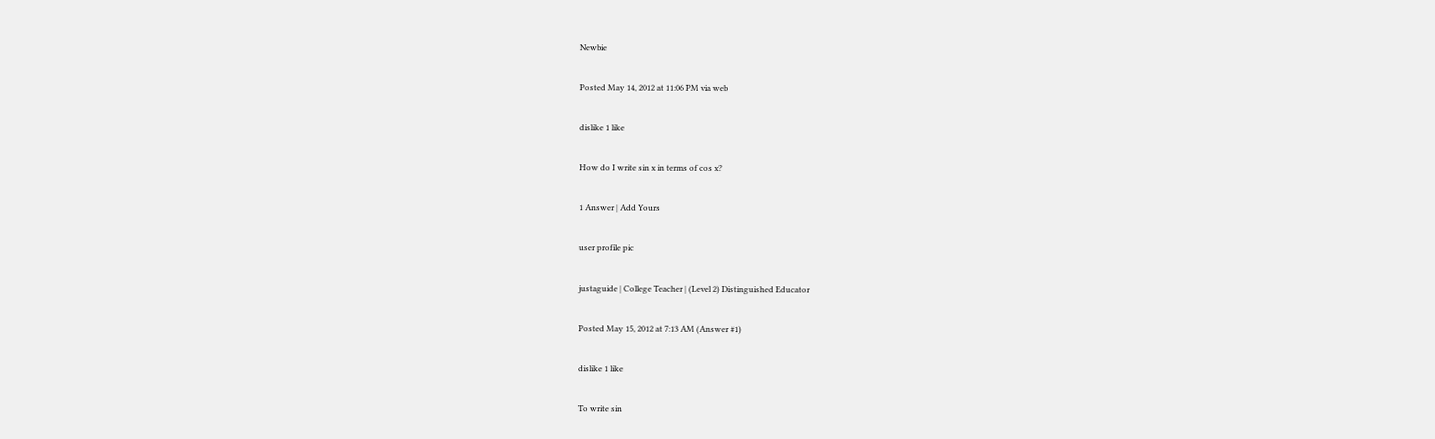Newbie

Posted May 14, 2012 at 11:06 PM via web

dislike 1 like

How do I write sin x in terms of cos x?

1 Answer | Add Yours

user profile pic

justaguide | College Teacher | (Level 2) Distinguished Educator

Posted May 15, 2012 at 7:13 AM (Answer #1)

dislike 1 like

To write sin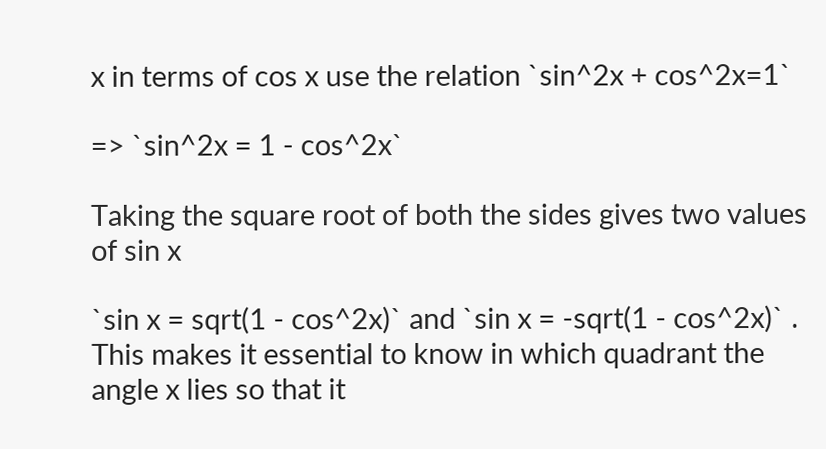x in terms of cos x use the relation `sin^2x + cos^2x=1`

=> `sin^2x = 1 - cos^2x`

Taking the square root of both the sides gives two values of sin x

`sin x = sqrt(1 - cos^2x)` and `sin x = -sqrt(1 - cos^2x)` . This makes it essential to know in which quadrant the angle x lies so that it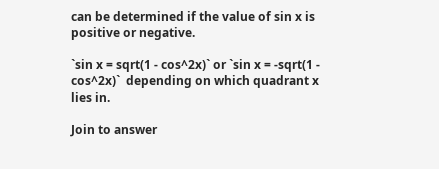can be determined if the value of sin x is positive or negative.

`sin x = sqrt(1 - cos^2x)` or `sin x = -sqrt(1 - cos^2x)`  depending on which quadrant x lies in.

Join to answer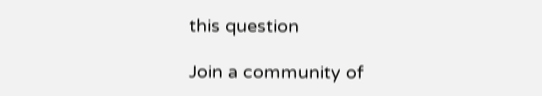this question

Join a community of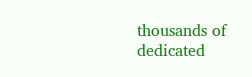thousands of dedicated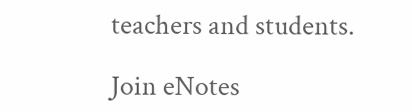teachers and students.

Join eNotes